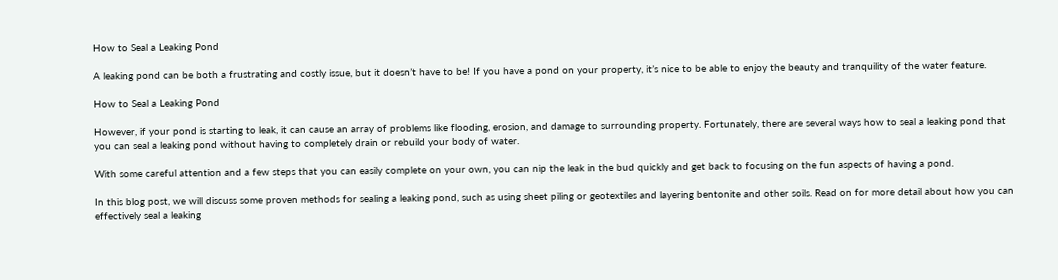How to Seal a Leaking Pond

A leaking pond can be both a frustrating and costly issue, but it doesn’t have to be! If you have a pond on your property, it’s nice to be able to enjoy the beauty and tranquility of the water feature.

How to Seal a Leaking Pond

However, if your pond is starting to leak, it can cause an array of problems like flooding, erosion, and damage to surrounding property. Fortunately, there are several ways how to seal a leaking pond that you can seal a leaking pond without having to completely drain or rebuild your body of water.

With some careful attention and a few steps that you can easily complete on your own, you can nip the leak in the bud quickly and get back to focusing on the fun aspects of having a pond.

In this blog post, we will discuss some proven methods for sealing a leaking pond, such as using sheet piling or geotextiles and layering bentonite and other soils. Read on for more detail about how you can effectively seal a leaking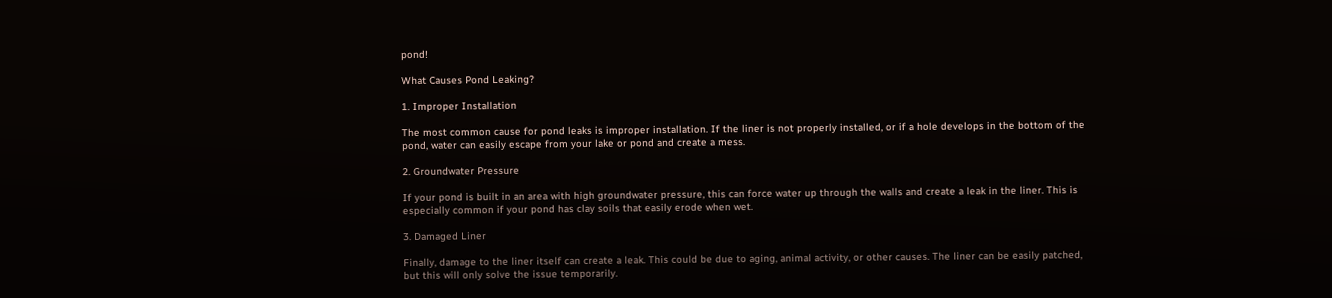pond!

What Causes Pond Leaking?

1. Improper Installation

The most common cause for pond leaks is improper installation. If the liner is not properly installed, or if a hole develops in the bottom of the pond, water can easily escape from your lake or pond and create a mess.

2. Groundwater Pressure

If your pond is built in an area with high groundwater pressure, this can force water up through the walls and create a leak in the liner. This is especially common if your pond has clay soils that easily erode when wet.

3. Damaged Liner

Finally, damage to the liner itself can create a leak. This could be due to aging, animal activity, or other causes. The liner can be easily patched, but this will only solve the issue temporarily.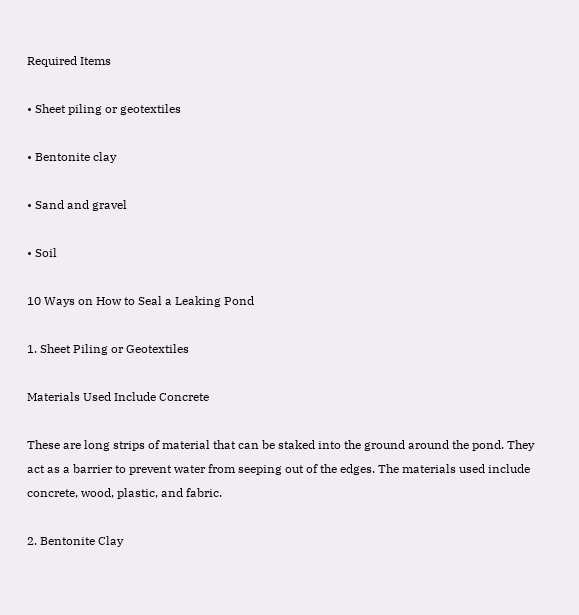Required Items

• Sheet piling or geotextiles

• Bentonite clay

• Sand and gravel

• Soil

10 Ways on How to Seal a Leaking Pond

1. Sheet Piling or Geotextiles

Materials Used Include Concrete

These are long strips of material that can be staked into the ground around the pond. They act as a barrier to prevent water from seeping out of the edges. The materials used include concrete, wood, plastic, and fabric.

2. Bentonite Clay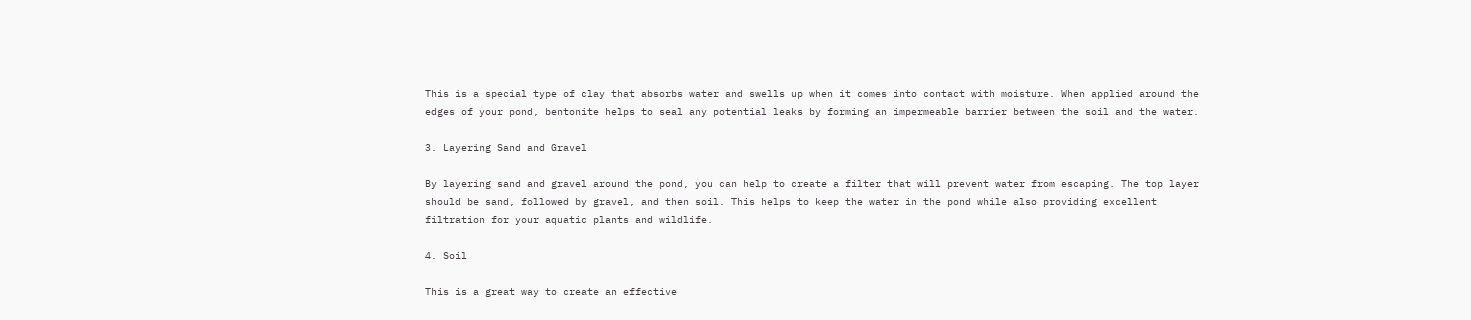This is a special type of clay that absorbs water and swells up when it comes into contact with moisture. When applied around the edges of your pond, bentonite helps to seal any potential leaks by forming an impermeable barrier between the soil and the water.

3. Layering Sand and Gravel

By layering sand and gravel around the pond, you can help to create a filter that will prevent water from escaping. The top layer should be sand, followed by gravel, and then soil. This helps to keep the water in the pond while also providing excellent filtration for your aquatic plants and wildlife.

4. Soil

This is a great way to create an effective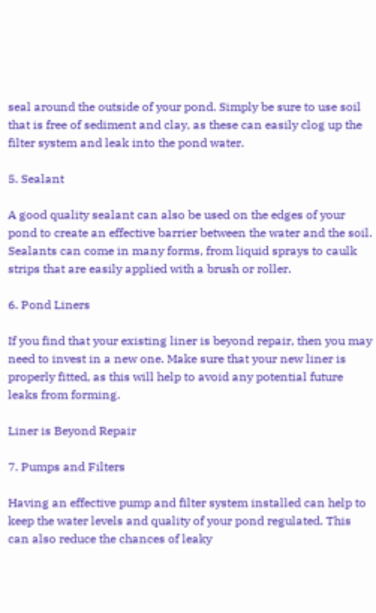seal around the outside of your pond. Simply be sure to use soil that is free of sediment and clay, as these can easily clog up the filter system and leak into the pond water.

5. Sealant

A good quality sealant can also be used on the edges of your pond to create an effective barrier between the water and the soil. Sealants can come in many forms, from liquid sprays to caulk strips that are easily applied with a brush or roller.

6. Pond Liners

If you find that your existing liner is beyond repair, then you may need to invest in a new one. Make sure that your new liner is properly fitted, as this will help to avoid any potential future leaks from forming.

Liner is Beyond Repair

7. Pumps and Filters

Having an effective pump and filter system installed can help to keep the water levels and quality of your pond regulated. This can also reduce the chances of leaky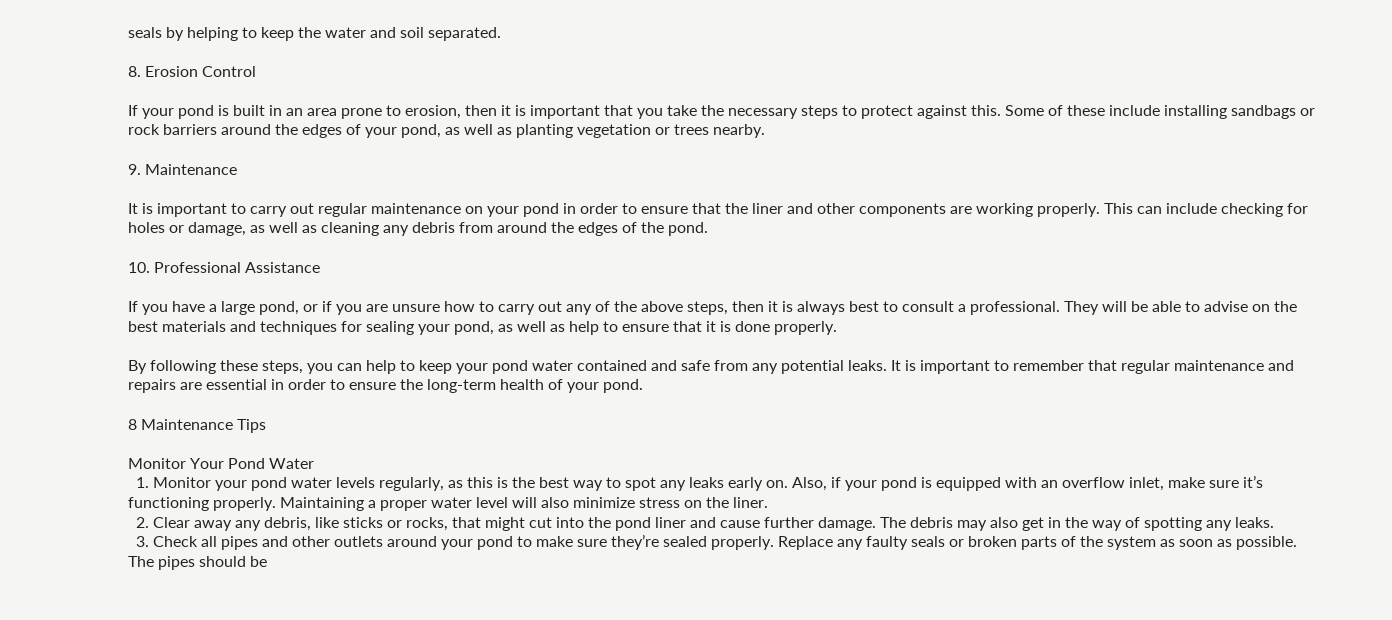seals by helping to keep the water and soil separated.

8. Erosion Control

If your pond is built in an area prone to erosion, then it is important that you take the necessary steps to protect against this. Some of these include installing sandbags or rock barriers around the edges of your pond, as well as planting vegetation or trees nearby.

9. Maintenance

It is important to carry out regular maintenance on your pond in order to ensure that the liner and other components are working properly. This can include checking for holes or damage, as well as cleaning any debris from around the edges of the pond.

10. Professional Assistance

If you have a large pond, or if you are unsure how to carry out any of the above steps, then it is always best to consult a professional. They will be able to advise on the best materials and techniques for sealing your pond, as well as help to ensure that it is done properly.

By following these steps, you can help to keep your pond water contained and safe from any potential leaks. It is important to remember that regular maintenance and repairs are essential in order to ensure the long-term health of your pond.

8 Maintenance Tips

Monitor Your Pond Water
  1. Monitor your pond water levels regularly, as this is the best way to spot any leaks early on. Also, if your pond is equipped with an overflow inlet, make sure it’s functioning properly. Maintaining a proper water level will also minimize stress on the liner.
  2. Clear away any debris, like sticks or rocks, that might cut into the pond liner and cause further damage. The debris may also get in the way of spotting any leaks.
  3. Check all pipes and other outlets around your pond to make sure they’re sealed properly. Replace any faulty seals or broken parts of the system as soon as possible. The pipes should be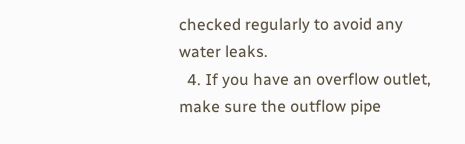checked regularly to avoid any water leaks.
  4. If you have an overflow outlet, make sure the outflow pipe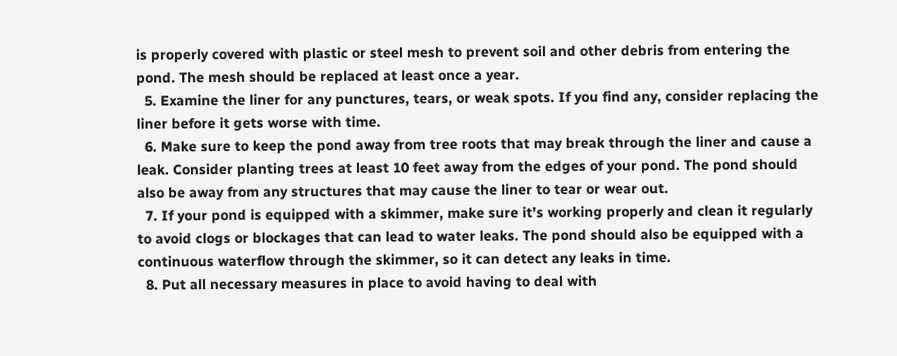is properly covered with plastic or steel mesh to prevent soil and other debris from entering the pond. The mesh should be replaced at least once a year.
  5. Examine the liner for any punctures, tears, or weak spots. If you find any, consider replacing the liner before it gets worse with time.
  6. Make sure to keep the pond away from tree roots that may break through the liner and cause a leak. Consider planting trees at least 10 feet away from the edges of your pond. The pond should also be away from any structures that may cause the liner to tear or wear out.
  7. If your pond is equipped with a skimmer, make sure it’s working properly and clean it regularly to avoid clogs or blockages that can lead to water leaks. The pond should also be equipped with a continuous waterflow through the skimmer, so it can detect any leaks in time.
  8. Put all necessary measures in place to avoid having to deal with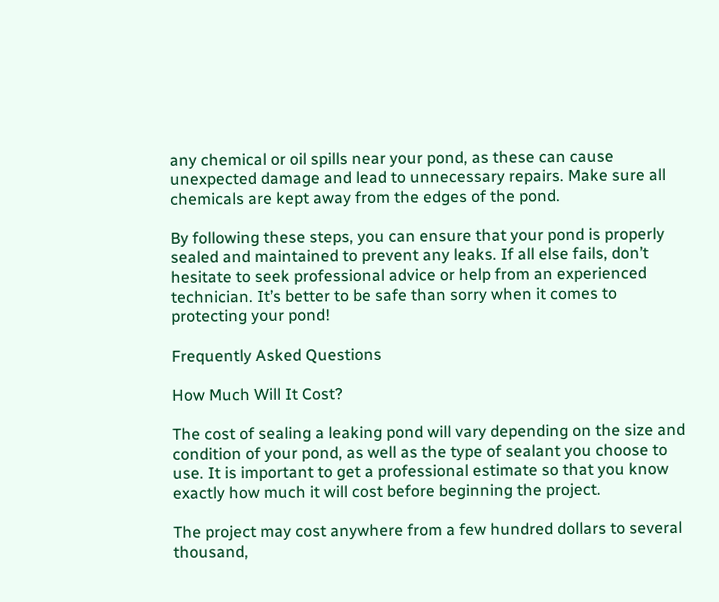any chemical or oil spills near your pond, as these can cause unexpected damage and lead to unnecessary repairs. Make sure all chemicals are kept away from the edges of the pond.

By following these steps, you can ensure that your pond is properly sealed and maintained to prevent any leaks. If all else fails, don’t hesitate to seek professional advice or help from an experienced technician. It’s better to be safe than sorry when it comes to protecting your pond!

Frequently Asked Questions

How Much Will It Cost?

The cost of sealing a leaking pond will vary depending on the size and condition of your pond, as well as the type of sealant you choose to use. It is important to get a professional estimate so that you know exactly how much it will cost before beginning the project.

The project may cost anywhere from a few hundred dollars to several thousand,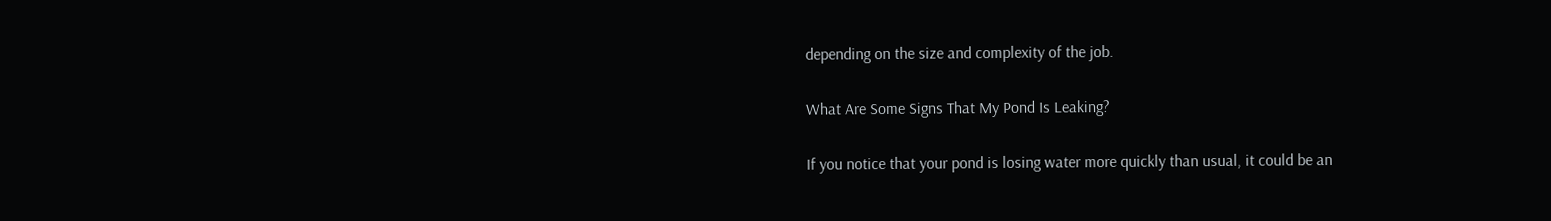depending on the size and complexity of the job.

What Are Some Signs That My Pond Is Leaking?

If you notice that your pond is losing water more quickly than usual, it could be an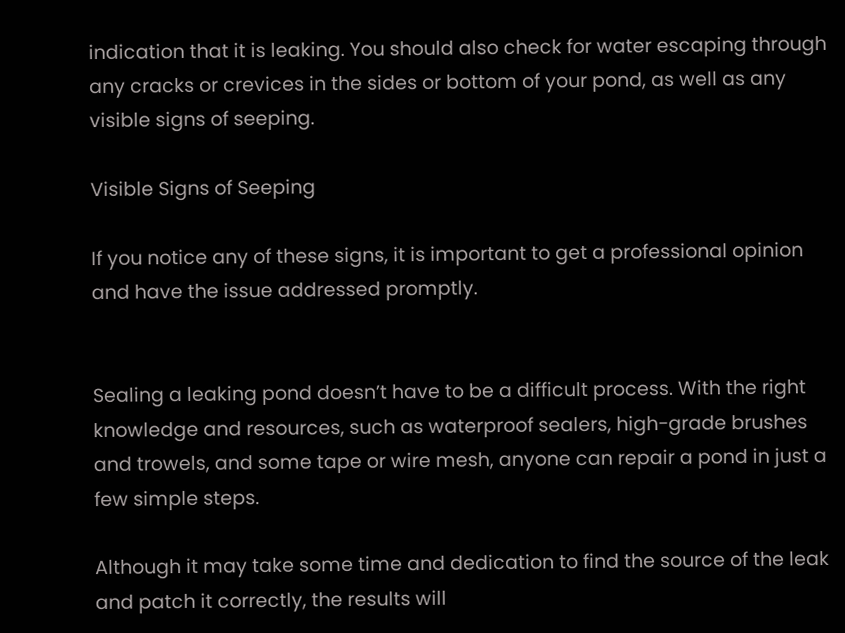indication that it is leaking. You should also check for water escaping through any cracks or crevices in the sides or bottom of your pond, as well as any visible signs of seeping.

Visible Signs of Seeping

If you notice any of these signs, it is important to get a professional opinion and have the issue addressed promptly.


Sealing a leaking pond doesn’t have to be a difficult process. With the right knowledge and resources, such as waterproof sealers, high-grade brushes and trowels, and some tape or wire mesh, anyone can repair a pond in just a few simple steps.

Although it may take some time and dedication to find the source of the leak and patch it correctly, the results will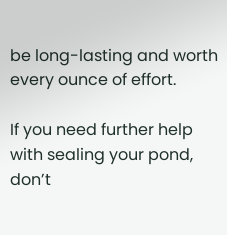be long-lasting and worth every ounce of effort.

If you need further help with sealing your pond, don’t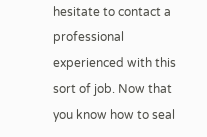hesitate to contact a professional experienced with this sort of job. Now that you know how to seal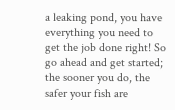a leaking pond, you have everything you need to get the job done right! So go ahead and get started; the sooner you do, the safer your fish are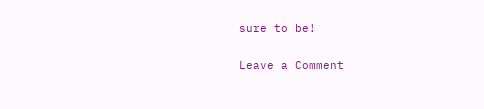sure to be!

Leave a Comment